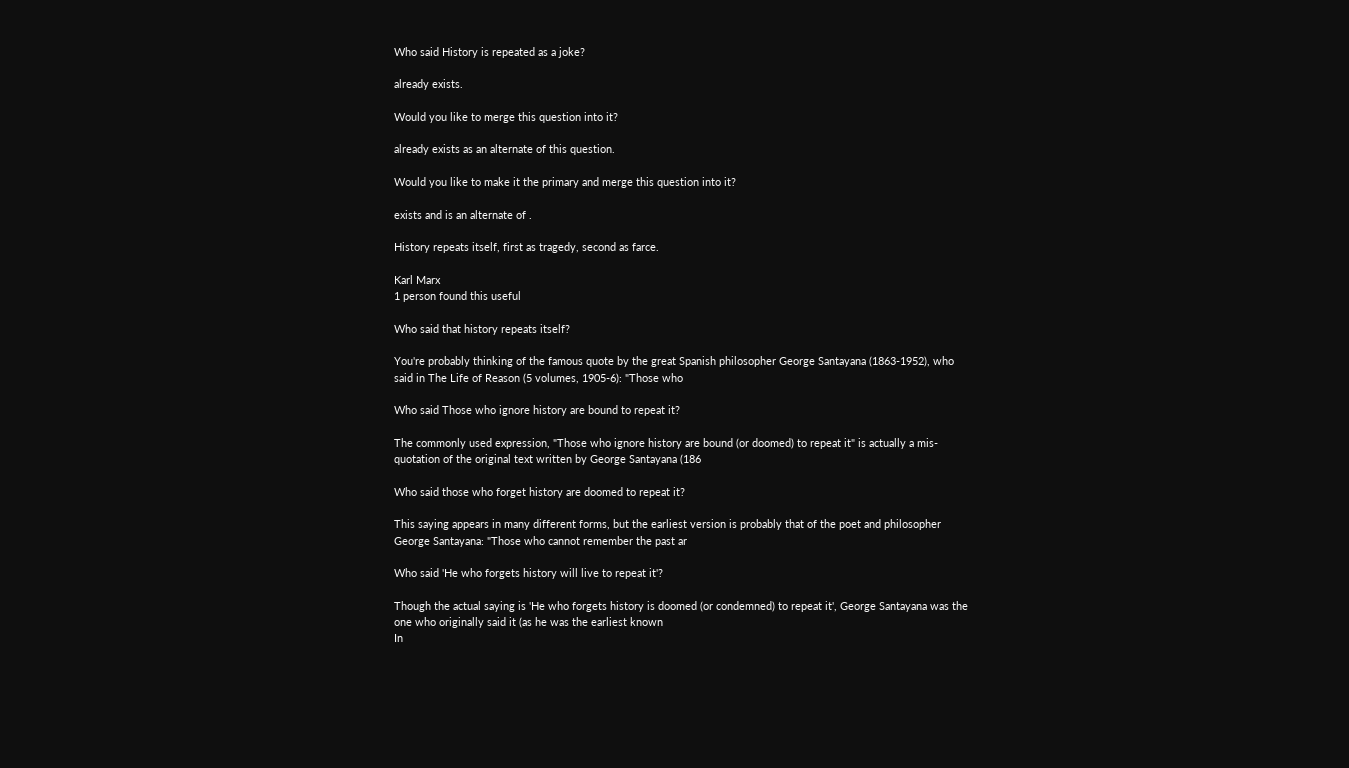Who said History is repeated as a joke?

already exists.

Would you like to merge this question into it?

already exists as an alternate of this question.

Would you like to make it the primary and merge this question into it?

exists and is an alternate of .

History repeats itself, first as tragedy, second as farce.

Karl Marx
1 person found this useful

Who said that history repeats itself?

You're probably thinking of the famous quote by the great Spanish philosopher George Santayana (1863-1952), who said in The Life of Reason (5 volumes, 1905-6): "Those who

Who said Those who ignore history are bound to repeat it?

The commonly used expression, "Those who ignore history are bound (or doomed) to repeat it" is actually a mis-quotation of the original text written by George Santayana (186

Who said those who forget history are doomed to repeat it?

This saying appears in many different forms, but the earliest version is probably that of the poet and philosopher George Santayana: "Those who cannot remember the past ar

Who said 'He who forgets history will live to repeat it'?

Though the actual saying is 'He who forgets history is doomed (or condemned) to repeat it', George Santayana was the one who originally said it (as he was the earliest known
In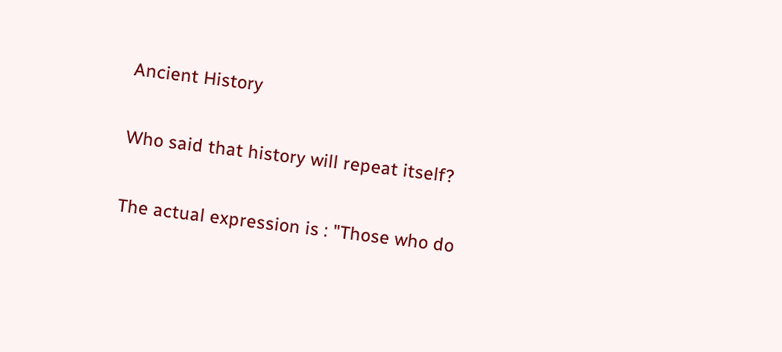Ancient History

Who said that history will repeat itself?

The actual expression is : "Those who do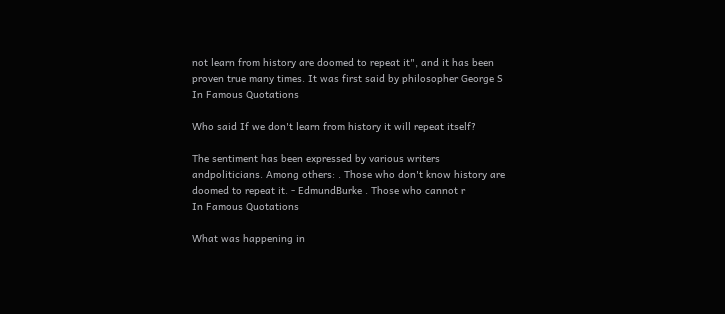not learn from history are doomed to repeat it", and it has been proven true many times. It was first said by philosopher George S
In Famous Quotations

Who said If we don't learn from history it will repeat itself?

The sentiment has been expressed by various writers andpoliticians. Among others: . Those who don't know history are doomed to repeat it. - EdmundBurke . Those who cannot r
In Famous Quotations

What was happening in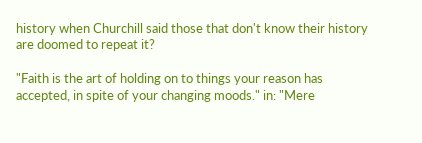history when Churchill said those that don't know their history are doomed to repeat it?

"Faith is the art of holding on to things your reason has accepted, in spite of your changing moods." in: "Mere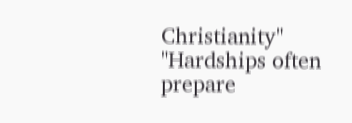Christianity" "Hardships often prepare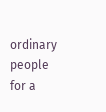ordinary people for a